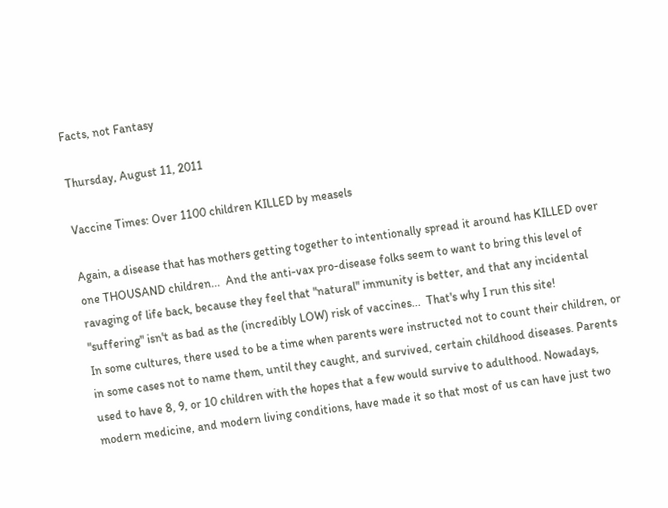Facts, not Fantasy

Thursday, August 11, 2011

Vaccine Times: Over 1100 children KILLED by measels

Again, a disease that has mothers getting together to intentionally spread it around has KILLED over one THOUSAND children...  And the anti-vax pro-disease folks seem to want to bring this level of ravaging of life back, because they feel that "natural" immunity is better, and that any incidental "suffering" isn't as bad as the (incredibly LOW) risk of vaccines...  That's why I run this site!
In some cultures, there used to be a time when parents were instructed not to count their children, or in some cases not to name them, until they caught, and survived, certain childhood diseases. Parents used to have 8, 9, or 10 children with the hopes that a few would survive to adulthood. Nowadays, modern medicine, and modern living conditions, have made it so that most of us can have just two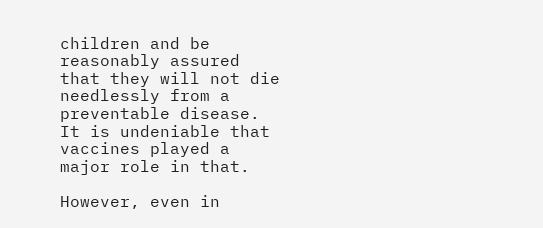children and be reasonably assured that they will not die needlessly from a preventable disease. It is undeniable that vaccines played a major role in that.

However, even in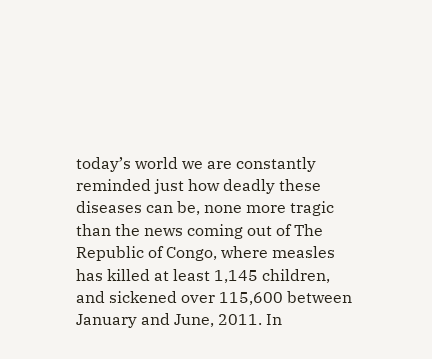today’s world we are constantly reminded just how deadly these diseases can be, none more tragic than the news coming out of The Republic of Congo, where measles has killed at least 1,145 children, and sickened over 115,600 between January and June, 2011. In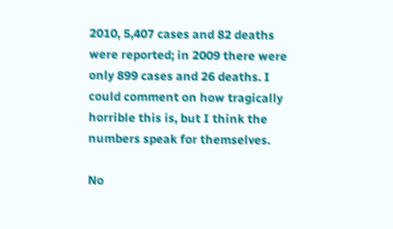2010, 5,407 cases and 82 deaths were reported; in 2009 there were only 899 cases and 26 deaths. I could comment on how tragically horrible this is, but I think the numbers speak for themselves.

No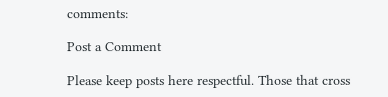comments:

Post a Comment

Please keep posts here respectful. Those that cross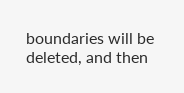boundaries will be deleted, and then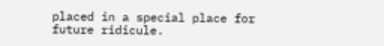placed in a special place for future ridicule.